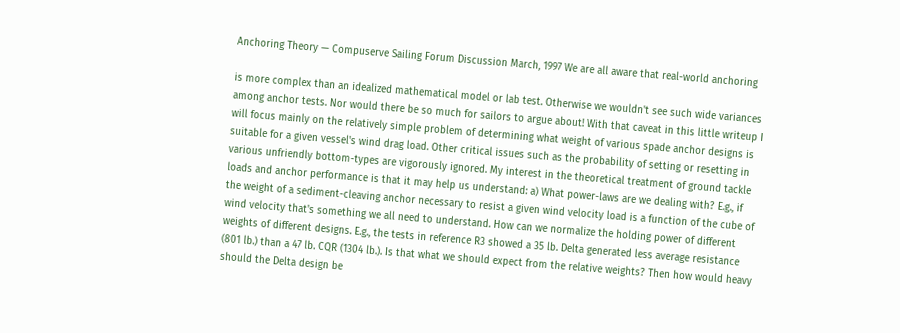Anchoring Theory — Compuserve Sailing Forum Discussion March, 1997 We are all aware that real-world anchoring

is more complex than an idealized mathematical model or lab test. Otherwise we wouldn't see such wide variances among anchor tests. Nor would there be so much for sailors to argue about! With that caveat in this little writeup I will focus mainly on the relatively simple problem of determining what weight of various spade anchor designs is suitable for a given vessel's wind drag load. Other critical issues such as the probability of setting or resetting in various unfriendly bottom-types are vigorously ignored. My interest in the theoretical treatment of ground tackle loads and anchor performance is that it may help us understand: a) What power-laws are we dealing with? E.g., if the weight of a sediment-cleaving anchor necessary to resist a given wind velocity load is a function of the cube of wind velocity that's something we all need to understand. How can we normalize the holding power of different weights of different designs. E.g., the tests in reference R3 showed a 35 lb. Delta generated less average resistance (801 lb.) than a 47 lb. CQR (1304 lb.). Is that what we should expect from the relative weights? Then how would heavy should the Delta design be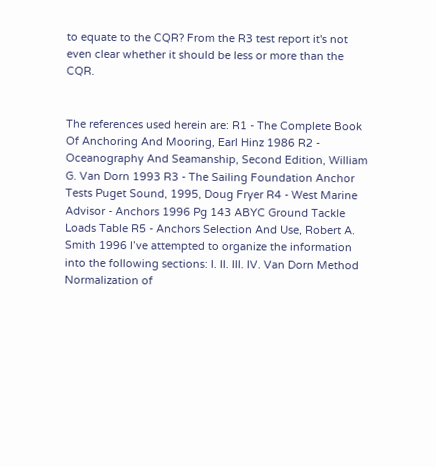to equate to the CQR? From the R3 test report it's not even clear whether it should be less or more than the CQR.


The references used herein are: R1 - The Complete Book Of Anchoring And Mooring, Earl Hinz 1986 R2 - Oceanography And Seamanship, Second Edition, William G. Van Dorn 1993 R3 - The Sailing Foundation Anchor Tests Puget Sound, 1995, Doug Fryer R4 - West Marine Advisor - Anchors 1996 Pg 143 ABYC Ground Tackle Loads Table R5 - Anchors Selection And Use, Robert A. Smith 1996 I’ve attempted to organize the information into the following sections: I. II. III. IV. Van Dorn Method Normalization of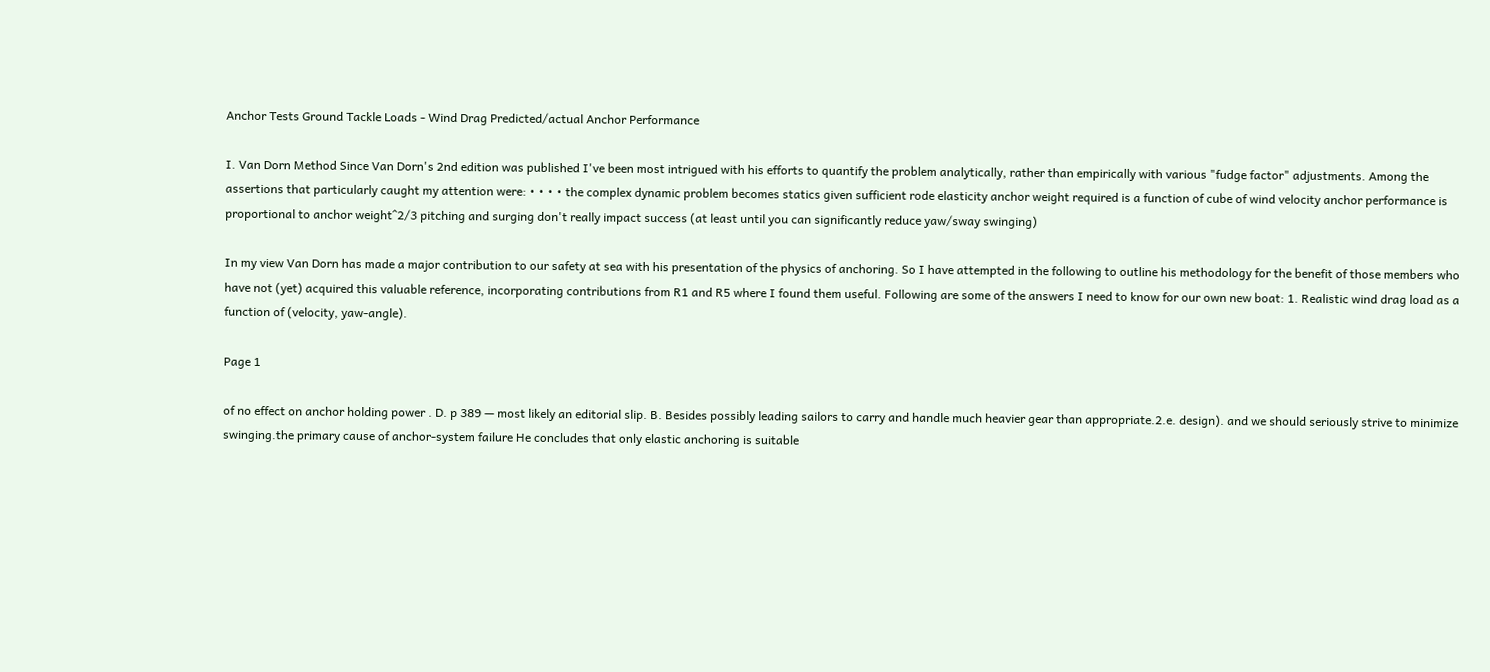Anchor Tests Ground Tackle Loads - Wind Drag Predicted/actual Anchor Performance

I. Van Dorn Method Since Van Dorn's 2nd edition was published I've been most intrigued with his efforts to quantify the problem analytically, rather than empirically with various "fudge factor" adjustments. Among the assertions that particularly caught my attention were: • • • • the complex dynamic problem becomes statics given sufficient rode elasticity anchor weight required is a function of cube of wind velocity anchor performance is proportional to anchor weight^2/3 pitching and surging don't really impact success (at least until you can significantly reduce yaw/sway swinging)

In my view Van Dorn has made a major contribution to our safety at sea with his presentation of the physics of anchoring. So I have attempted in the following to outline his methodology for the benefit of those members who have not (yet) acquired this valuable reference, incorporating contributions from R1 and R5 where I found them useful. Following are some of the answers I need to know for our own new boat: 1. Realistic wind drag load as a function of (velocity, yaw-angle).

Page 1

of no effect on anchor holding power . D. p 389 — most likely an editorial slip. B. Besides possibly leading sailors to carry and handle much heavier gear than appropriate.2.e. design). and we should seriously strive to minimize swinging.the primary cause of anchor-system failure He concludes that only elastic anchoring is suitable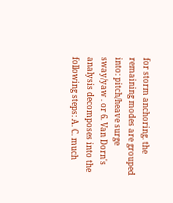for storm anchoring. the remaining modes are grouped into: pitch/heave surge sway/yaw . or 6. Van Dorn's analysis decomposes into the following steps: A. C. much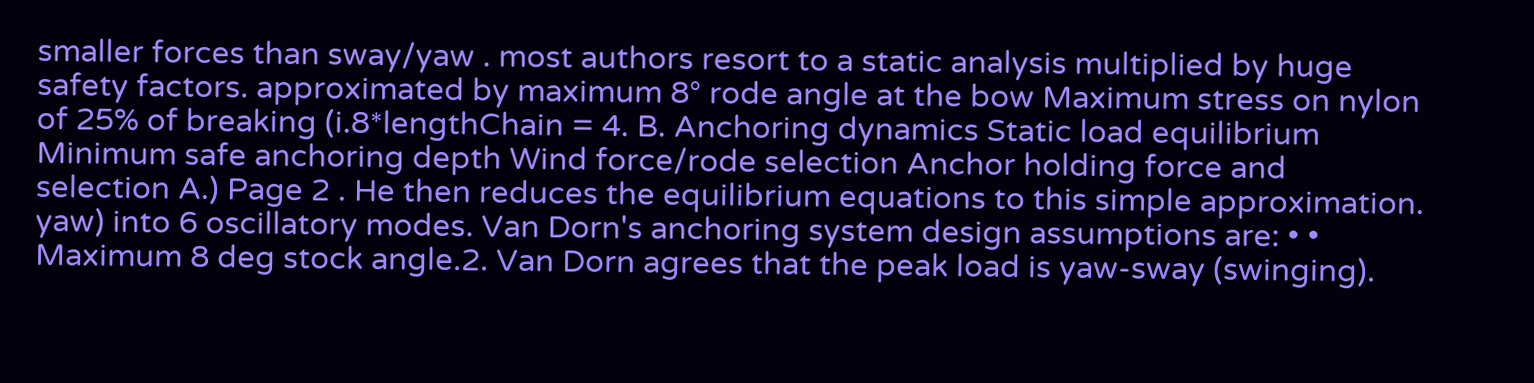smaller forces than sway/yaw . most authors resort to a static analysis multiplied by huge safety factors. approximated by maximum 8° rode angle at the bow Maximum stress on nylon of 25% of breaking (i.8*lengthChain = 4. B. Anchoring dynamics Static load equilibrium Minimum safe anchoring depth Wind force/rode selection Anchor holding force and selection A.) Page 2 . He then reduces the equilibrium equations to this simple approximation. yaw) into 6 oscillatory modes. Van Dorn's anchoring system design assumptions are: • • Maximum 8 deg stock angle.2. Van Dorn agrees that the peak load is yaw-sway (swinging).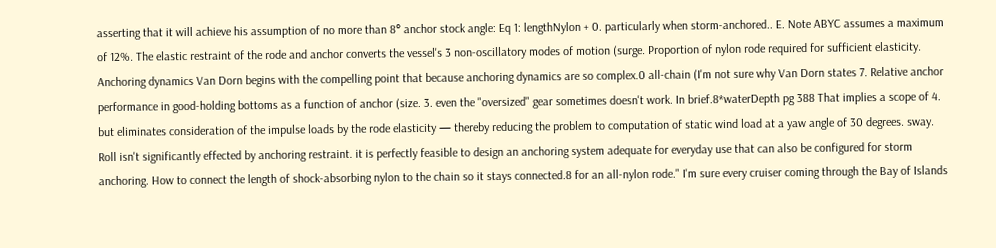asserting that it will achieve his assumption of no more than 8° anchor stock angle: Eq 1: lengthNylon + 0. particularly when storm-anchored.. E. Note ABYC assumes a maximum of 12%. The elastic restraint of the rode and anchor converts the vessel's 3 non-oscillatory modes of motion (surge. Proportion of nylon rode required for sufficient elasticity. Anchoring dynamics Van Dorn begins with the compelling point that because anchoring dynamics are so complex.0 all-chain (I'm not sure why Van Dorn states 7. Relative anchor performance in good-holding bottoms as a function of anchor (size. 3. even the "oversized" gear sometimes doesn't work. In brief.8*waterDepth pg 388 That implies a scope of 4. but eliminates consideration of the impulse loads by the rode elasticity — thereby reducing the problem to computation of static wind load at a yaw angle of 30 degrees. sway. Roll isn't significantly effected by anchoring restraint. it is perfectly feasible to design an anchoring system adequate for everyday use that can also be configured for storm anchoring. How to connect the length of shock-absorbing nylon to the chain so it stays connected.8 for an all-nylon rode." I'm sure every cruiser coming through the Bay of Islands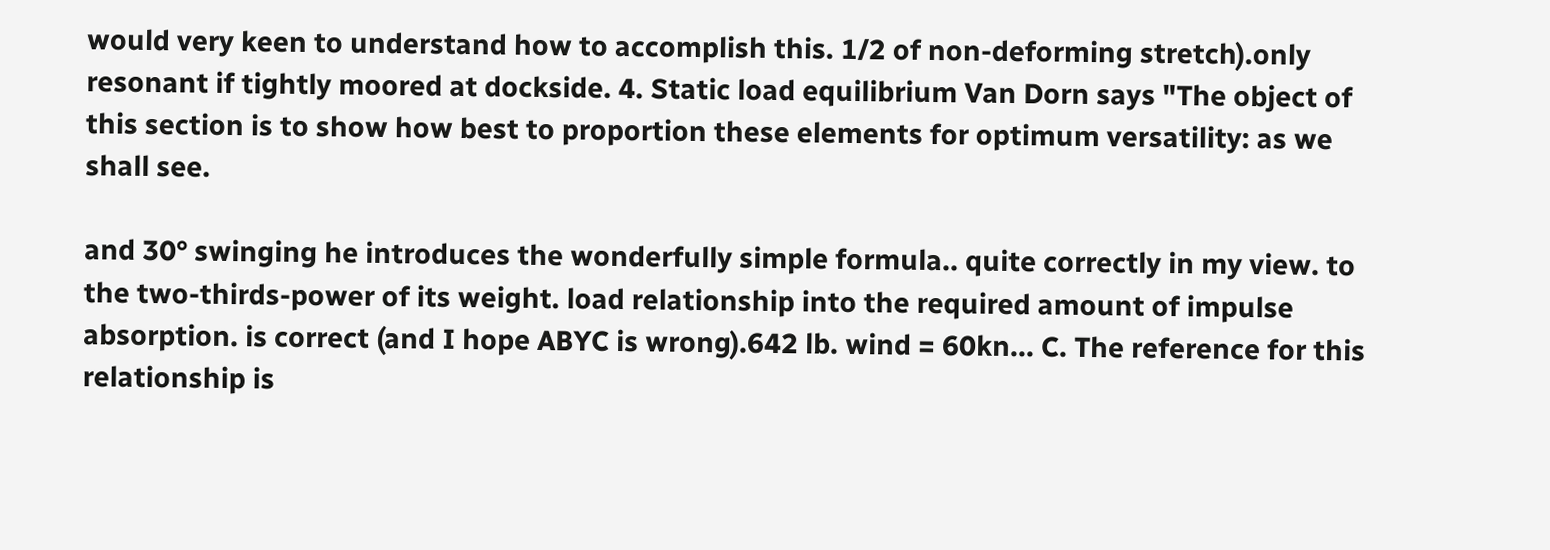would very keen to understand how to accomplish this. 1/2 of non-deforming stretch).only resonant if tightly moored at dockside. 4. Static load equilibrium Van Dorn says "The object of this section is to show how best to proportion these elements for optimum versatility: as we shall see.

and 30° swinging he introduces the wonderfully simple formula.. quite correctly in my view. to the two-thirds-power of its weight. load relationship into the required amount of impulse absorption. is correct (and I hope ABYC is wrong).642 lb. wind = 60kn... C. The reference for this relationship is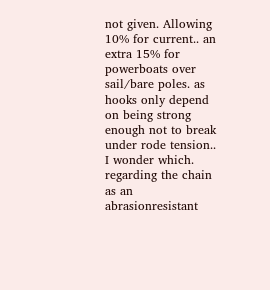not given. Allowing 10% for current.. an extra 15% for powerboats over sail/bare poles. as hooks only depend on being strong enough not to break under rode tension.. I wonder which. regarding the chain as an abrasionresistant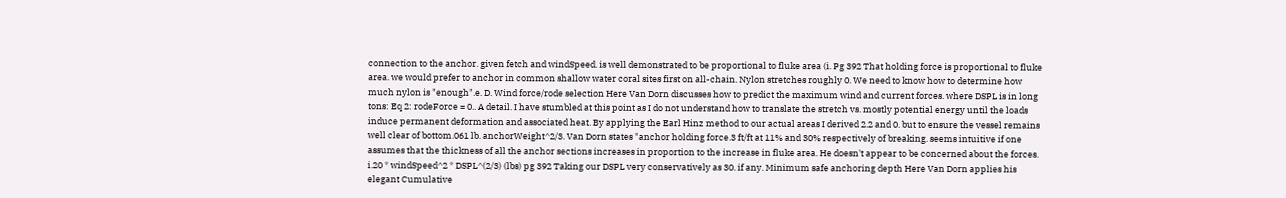connection to the anchor. given fetch and windSpeed. is well demonstrated to be proportional to fluke area (i. Pg 392 That holding force is proportional to fluke area. we would prefer to anchor in common shallow water coral sites first on all-chain. Nylon stretches roughly 0. We need to know how to determine how much nylon is "enough".e. D. Wind force/rode selection Here Van Dorn discusses how to predict the maximum wind and current forces. where DSPL is in long tons: Eq 2: rodeForce = 0.. A detail. I have stumbled at this point as I do not understand how to translate the stretch vs. mostly potential energy until the loads induce permanent deformation and associated heat. By applying the Earl Hinz method to our actual areas I derived 2.2 and 0. but to ensure the vessel remains well clear of bottom.061 lb. anchorWeight^2/3. Van Dorn states "anchor holding force.3 ft/ft at 11% and 30% respectively of breaking. seems intuitive if one assumes that the thickness of all the anchor sections increases in proportion to the increase in fluke area. He doesn't appear to be concerned about the forces. i.20 * windSpeed^2 * DSPL^(2/3) (lbs) pg 392 Taking our DSPL very conservatively as 30. if any. Minimum safe anchoring depth Here Van Dorn applies his elegant Cumulative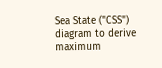Sea State ("CSS") diagram to derive maximum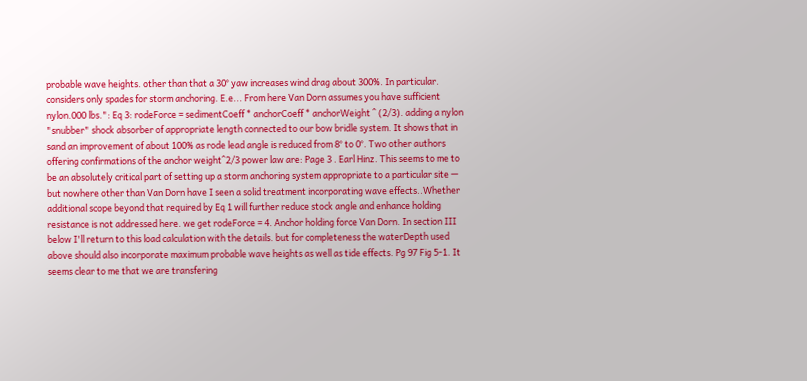probable wave heights. other than that a 30° yaw increases wind drag about 300%. In particular. considers only spades for storm anchoring. E.e... From here Van Dorn assumes you have sufficient nylon.000 lbs.": Eq 3: rodeForce = sedimentCoeff * anchorCoeff * anchorWeight ^ (2/3). adding a nylon "snubber" shock absorber of appropriate length connected to our bow bridle system. It shows that in sand an improvement of about 100% as rode lead angle is reduced from 8° to 0°. Two other authors offering confirmations of the anchor weight^2/3 power law are: Page 3 . Earl Hinz. This seems to me to be an absolutely critical part of setting up a storm anchoring system appropriate to a particular site — but nowhere other than Van Dorn have I seen a solid treatment incorporating wave effects..Whether additional scope beyond that required by Eq 1 will further reduce stock angle and enhance holding resistance is not addressed here. we get rodeForce = 4. Anchor holding force Van Dorn. In section III below I'll return to this load calculation with the details. but for completeness the waterDepth used above should also incorporate maximum probable wave heights as well as tide effects. Pg 97 Fig 5-1. It seems clear to me that we are transfering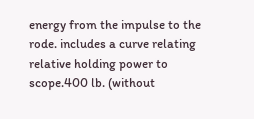energy from the impulse to the rode. includes a curve relating relative holding power to scope.400 lb. (without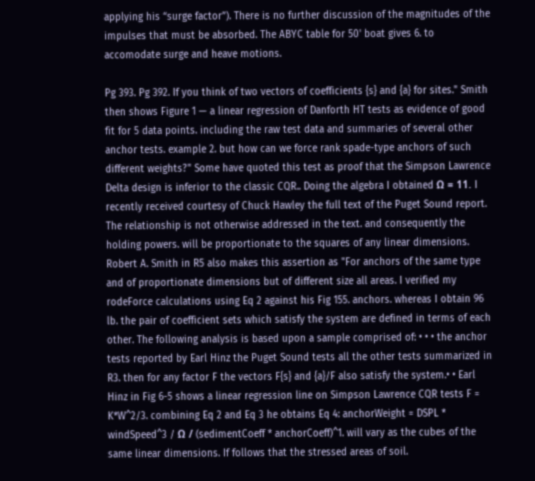applying his “surge factor”). There is no further discussion of the magnitudes of the impulses that must be absorbed. The ABYC table for 50' boat gives 6. to accomodate surge and heave motions.

Pg 393. Pg 392. If you think of two vectors of coefficients {s} and {a} for sites." Smith then shows Figure 1 — a linear regression of Danforth HT tests as evidence of good fit for 5 data points. including the raw test data and summaries of several other anchor tests. example 2. but how can we force rank spade-type anchors of such different weights?" Some have quoted this test as proof that the Simpson Lawrence Delta design is inferior to the classic CQR.. Doing the algebra I obtained Ω = 11. I recently received courtesy of Chuck Hawley the full text of the Puget Sound report. The relationship is not otherwise addressed in the text. and consequently the holding powers. will be proportionate to the squares of any linear dimensions. Robert A. Smith in R5 also makes this assertion as "For anchors of the same type and of proportionate dimensions but of different size all areas. I verified my rodeForce calculations using Eq 2 against his Fig 155. anchors. whereas I obtain 96 lb. the pair of coefficient sets which satisfy the system are defined in terms of each other. The following analysis is based upon a sample comprised of: • • • the anchor tests reported by Earl Hinz the Puget Sound tests all the other tests summarized in R3. then for any factor F the vectors F{s} and {a}/F also satisfy the system.• • Earl Hinz in Fig 6-5 shows a linear regression line on Simpson Lawrence CQR tests F = K*W^2/3. combining Eq 2 and Eq 3 he obtains Eq 4: anchorWeight = DSPL * windSpeed^3 / Ω / (sedimentCoeff * anchorCoeff)^1. will vary as the cubes of the same linear dimensions. If follows that the stressed areas of soil.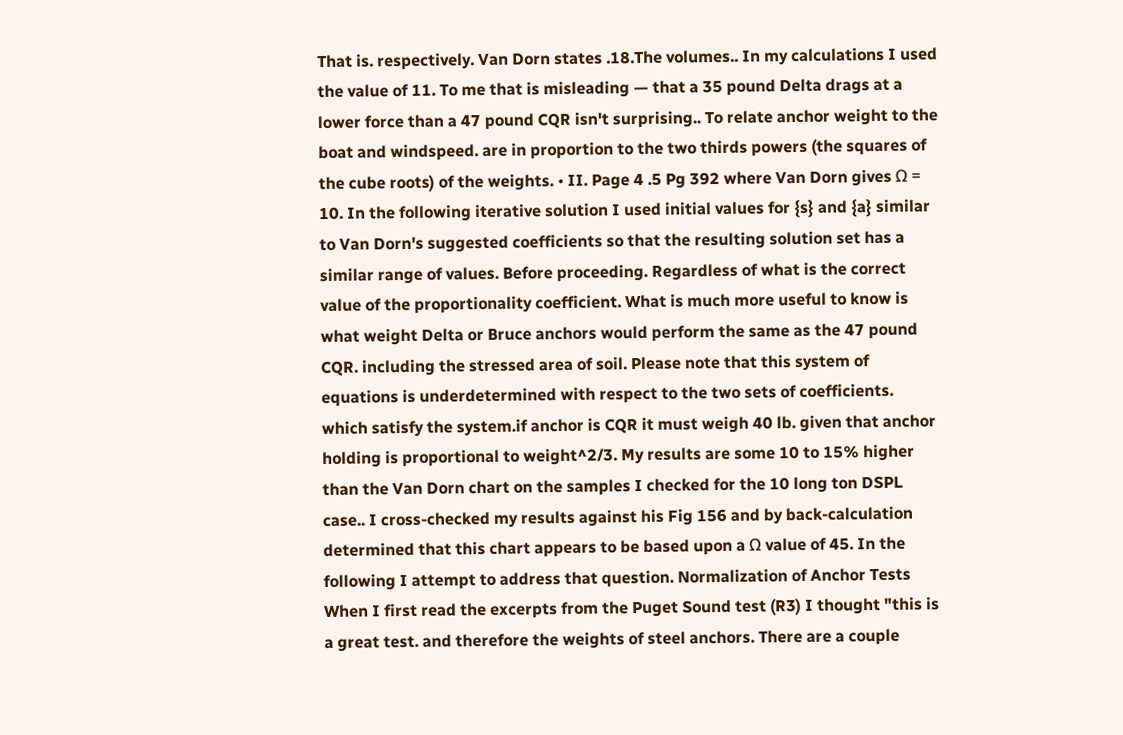That is. respectively. Van Dorn states .18.The volumes.. In my calculations I used the value of 11. To me that is misleading — that a 35 pound Delta drags at a lower force than a 47 pound CQR isn't surprising.. To relate anchor weight to the boat and windspeed. are in proportion to the two thirds powers (the squares of the cube roots) of the weights. • II. Page 4 .5 Pg 392 where Van Dorn gives Ω = 10. In the following iterative solution I used initial values for {s} and {a} similar to Van Dorn's suggested coefficients so that the resulting solution set has a similar range of values. Before proceeding. Regardless of what is the correct value of the proportionality coefficient. What is much more useful to know is what weight Delta or Bruce anchors would perform the same as the 47 pound CQR. including the stressed area of soil. Please note that this system of equations is underdetermined with respect to the two sets of coefficients. which satisfy the system.if anchor is CQR it must weigh 40 lb. given that anchor holding is proportional to weight^2/3. My results are some 10 to 15% higher than the Van Dorn chart on the samples I checked for the 10 long ton DSPL case.. I cross-checked my results against his Fig 156 and by back-calculation determined that this chart appears to be based upon a Ω value of 45. In the following I attempt to address that question. Normalization of Anchor Tests When I first read the excerpts from the Puget Sound test (R3) I thought "this is a great test. and therefore the weights of steel anchors. There are a couple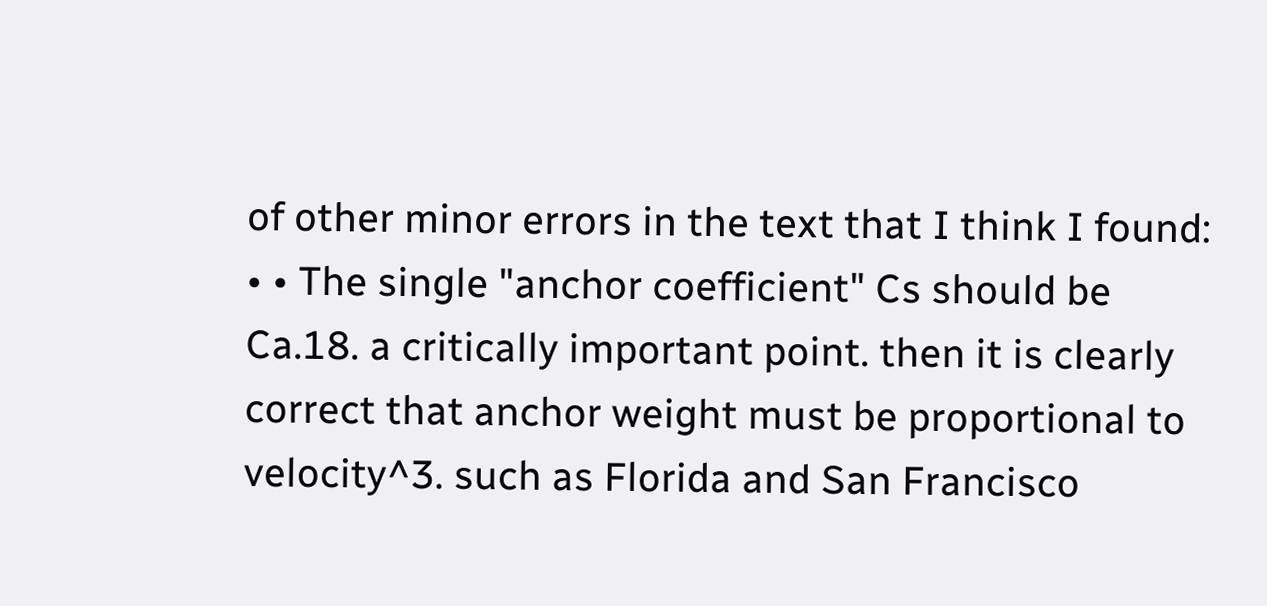of other minor errors in the text that I think I found: • • The single "anchor coefficient" Cs should be Ca.18. a critically important point. then it is clearly correct that anchor weight must be proportional to velocity^3. such as Florida and San Francisco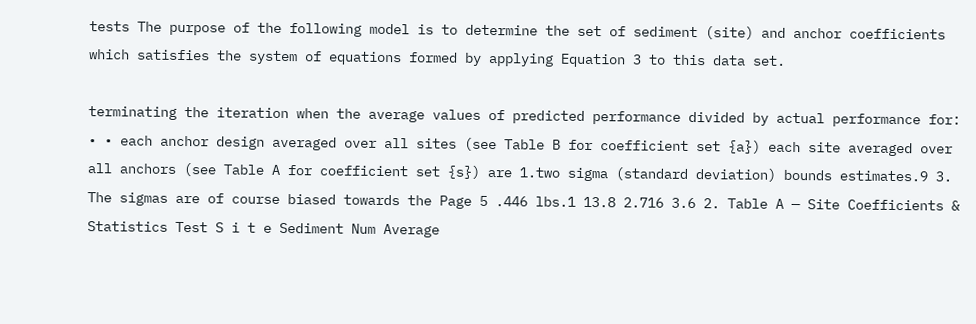tests The purpose of the following model is to determine the set of sediment (site) and anchor coefficients which satisfies the system of equations formed by applying Equation 3 to this data set.

terminating the iteration when the average values of predicted performance divided by actual performance for: • • each anchor design averaged over all sites (see Table B for coefficient set {a}) each site averaged over all anchors (see Table A for coefficient set {s}) are 1.two sigma (standard deviation) bounds estimates.9 3. The sigmas are of course biased towards the Page 5 .446 lbs.1 13.8 2.716 3.6 2. Table A — Site Coefficients & Statistics Test S i t e Sediment Num Average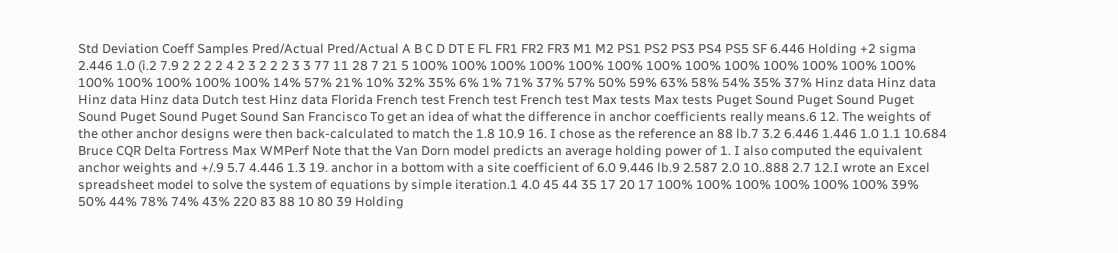Std Deviation Coeff Samples Pred/Actual Pred/Actual A B C D DT E FL FR1 FR2 FR3 M1 M2 PS1 PS2 PS3 PS4 PS5 SF 6.446 Holding +2 sigma 2.446 1.0 (i.2 7.9 2 2 2 2 4 2 3 2 2 2 3 3 77 11 28 7 21 5 100% 100% 100% 100% 100% 100% 100% 100% 100% 100% 100% 100% 100% 100% 100% 100% 100% 100% 14% 57% 21% 10% 32% 35% 6% 1% 71% 37% 57% 50% 59% 63% 58% 54% 35% 37% Hinz data Hinz data Hinz data Hinz data Dutch test Hinz data Florida French test French test French test Max tests Max tests Puget Sound Puget Sound Puget Sound Puget Sound Puget Sound San Francisco To get an idea of what the difference in anchor coefficients really means.6 12. The weights of the other anchor designs were then back-calculated to match the 1.8 10.9 16. I chose as the reference an 88 lb.7 3.2 6.446 1.446 1.0 1.1 10.684 Bruce CQR Delta Fortress Max WMPerf Note that the Van Dorn model predicts an average holding power of 1. I also computed the equivalent anchor weights and +/.9 5.7 4.446 1.3 19. anchor in a bottom with a site coefficient of 6.0 9.446 lb.9 2.587 2.0 10..888 2.7 12.I wrote an Excel spreadsheet model to solve the system of equations by simple iteration.1 4.0 45 44 35 17 20 17 100% 100% 100% 100% 100% 100% 39% 50% 44% 78% 74% 43% 220 83 88 10 80 39 Holding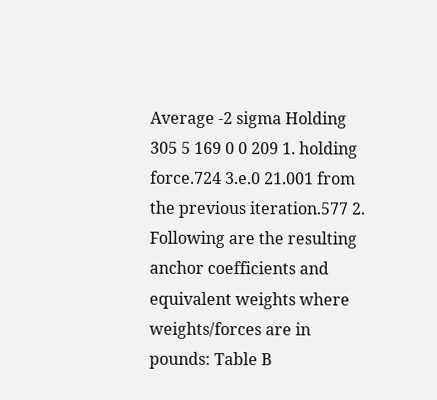Average -2 sigma Holding 305 5 169 0 0 209 1. holding force.724 3.e.0 21.001 from the previous iteration.577 2. Following are the resulting anchor coefficients and equivalent weights where weights/forces are in pounds: Table B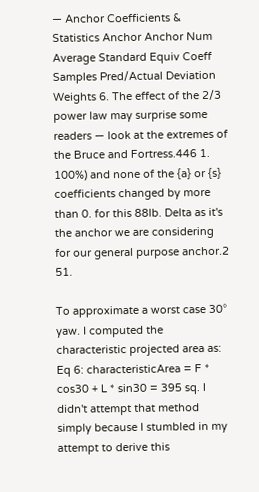— Anchor Coefficients & Statistics Anchor Anchor Num Average Standard Equiv Coeff Samples Pred/Actual Deviation Weights 6. The effect of the 2/3 power law may surprise some readers — look at the extremes of the Bruce and Fortress.446 1. 100%) and none of the {a} or {s} coefficients changed by more than 0. for this 88lb. Delta as it's the anchor we are considering for our general purpose anchor.2 51.

To approximate a worst case 30° yaw. I computed the characteristic projected area as: Eq 6: characteristicArea = F * cos30 + L * sin30 = 395 sq. I didn't attempt that method simply because I stumbled in my attempt to derive this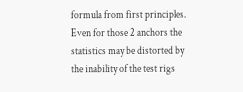formula from first principles. Even for those 2 anchors the statistics may be distorted by the inability of the test rigs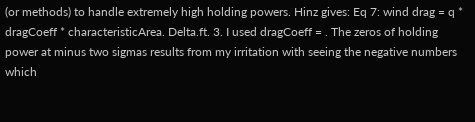(or methods) to handle extremely high holding powers. Hinz gives: Eq 7: wind drag = q * dragCoeff * characteristicArea. Delta.ft. 3. I used dragCoeff = . The zeros of holding power at minus two sigmas results from my irritation with seeing the negative numbers which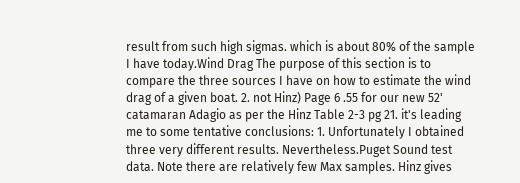result from such high sigmas. which is about 80% of the sample I have today.Wind Drag The purpose of this section is to compare the three sources I have on how to estimate the wind drag of a given boat. 2. not Hinz) Page 6 .55 for our new 52' catamaran Adagio as per the Hinz Table 2-3 pg 21. it's leading me to some tentative conclusions: 1. Unfortunately I obtained three very different results. Nevertheless.Puget Sound test data. Note there are relatively few Max samples. Hinz gives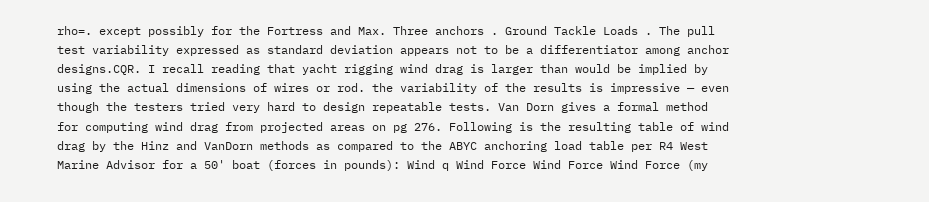rho=. except possibly for the Fortress and Max. Three anchors . Ground Tackle Loads . The pull test variability expressed as standard deviation appears not to be a differentiator among anchor designs.CQR. I recall reading that yacht rigging wind drag is larger than would be implied by using the actual dimensions of wires or rod. the variability of the results is impressive — even though the testers tried very hard to design repeatable tests. Van Dorn gives a formal method for computing wind drag from projected areas on pg 276. Following is the resulting table of wind drag by the Hinz and VanDorn methods as compared to the ABYC anchoring load table per R4 West Marine Advisor for a 50' boat (forces in pounds): Wind q Wind Force Wind Force Wind Force (my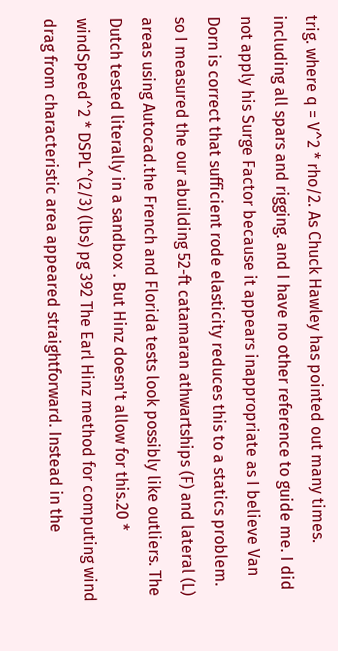trig. where q = V^2 * rho/2. As Chuck Hawley has pointed out many times. including all spars and rigging. and I have no other reference to guide me. I did not apply his Surge Factor because it appears inappropriate as I believe Van Dorn is correct that sufficient rode elasticity reduces this to a statics problem. so I measured the our abuilding 52-ft catamaran athwartships (F) and lateral (L) areas using Autocad.the French and Florida tests look possibly like outliers. The Dutch tested literally in a sandbox . But Hinz doesn't allow for this.20 * windSpeed^2 * DSPL^(2/3) (lbs) pg 392 The Earl Hinz method for computing wind drag from characteristic area appeared straightforward. Instead in the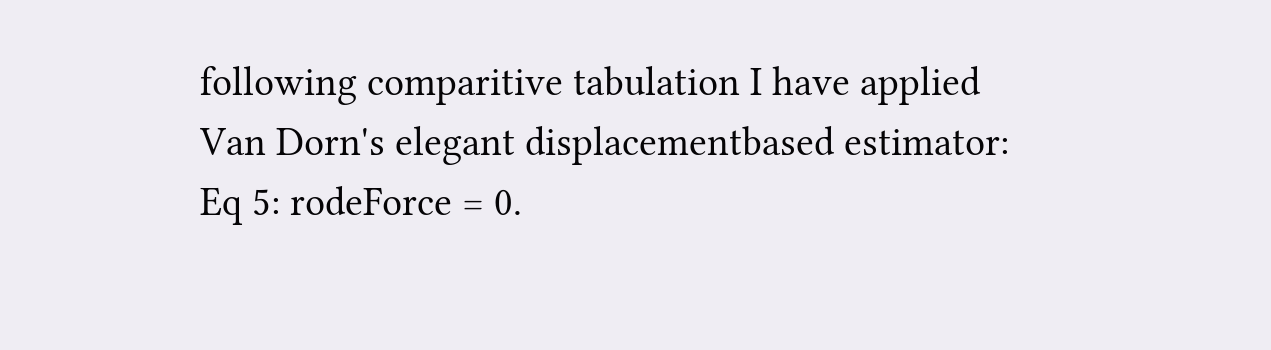following comparitive tabulation I have applied Van Dorn's elegant displacementbased estimator: Eq 5: rodeForce = 0.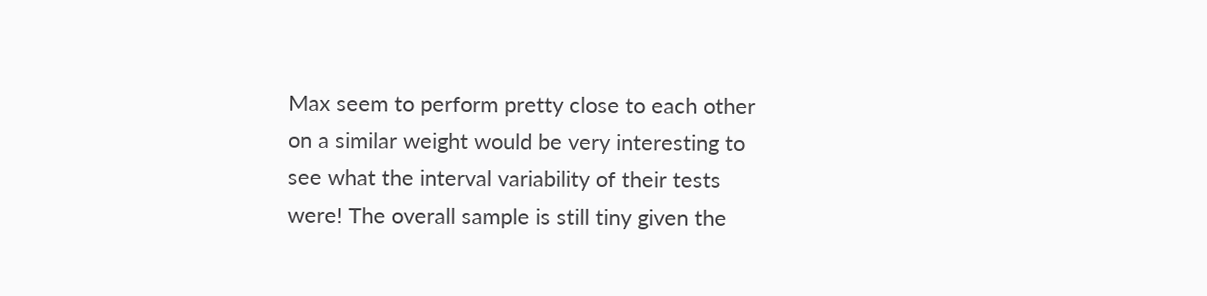Max seem to perform pretty close to each other on a similar weight would be very interesting to see what the interval variability of their tests were! The overall sample is still tiny given the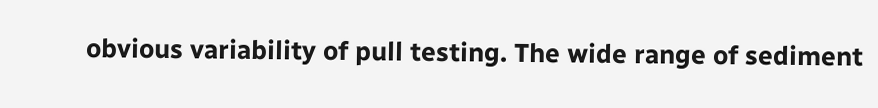obvious variability of pull testing. The wide range of sediment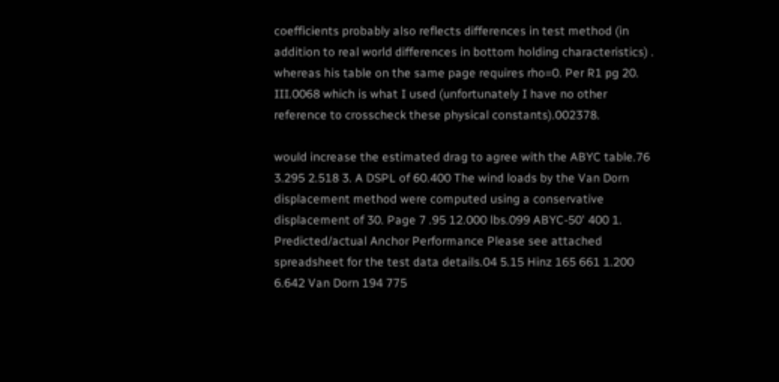coefficients probably also reflects differences in test method (in addition to real world differences in bottom holding characteristics) . whereas his table on the same page requires rho=0. Per R1 pg 20. III.0068 which is what I used (unfortunately I have no other reference to crosscheck these physical constants).002378.

would increase the estimated drag to agree with the ABYC table.76 3.295 2.518 3. A DSPL of 60.400 The wind loads by the Van Dorn displacement method were computed using a conservative displacement of 30. Page 7 .95 12.000 lbs.099 ABYC-50' 400 1. Predicted/actual Anchor Performance Please see attached spreadsheet for the test data details.04 5.15 Hinz 165 661 1.200 6.642 Van Dorn 194 775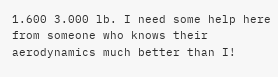1.600 3.000 lb. I need some help here from someone who knows their aerodynamics much better than I!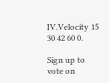IV.Velocity 15 30 42 60 0.

Sign up to vote on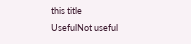this title
UsefulNot useful